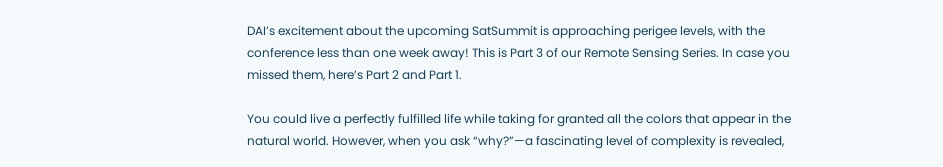DAI’s excitement about the upcoming SatSummit is approaching perigee levels, with the conference less than one week away! This is Part 3 of our Remote Sensing Series. In case you missed them, here’s Part 2 and Part 1.

You could live a perfectly fulfilled life while taking for granted all the colors that appear in the natural world. However, when you ask “why?”—a fascinating level of complexity is revealed,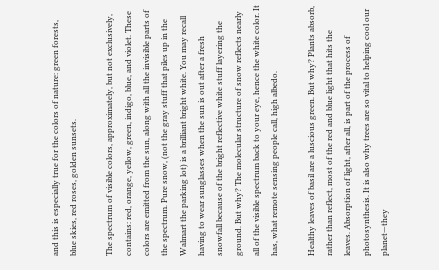and this is especially true for the colors of nature: green forests, blue skies, red roses, golden sunsets.

The spectrum of visible colors, approximately, but not exclusively, contains: red, orange, yellow, green, indigo, blue, and violet. These colors are emitted from the sun, along with all the invisible parts of the spectrum. Pure snow, (not the gray stuff that piles up in the Walmart the parking lot) is a brilliant bright white. You may recall having to wear sunglasses when the sun is out after a fresh snowfall because of the bright reflective white stuff layering the ground. But why? The molecular structure of snow reflects nearly all of the visible spectrum back to your eye, hence the white color. It has, what remote sensing people call, high albedo.

Healthy leaves of basil are a luscious green. But why? Plants absorb, rather than reflect, most of the red and blue light that hits the leaves. Absorption of light, after all, is part of the process of photosynthesis. It is also why trees are so vital to helping cool our planet—they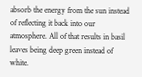absorb the energy from the sun instead of reflecting it back into our atmosphere. All of that results in basil leaves being deep green instead of white.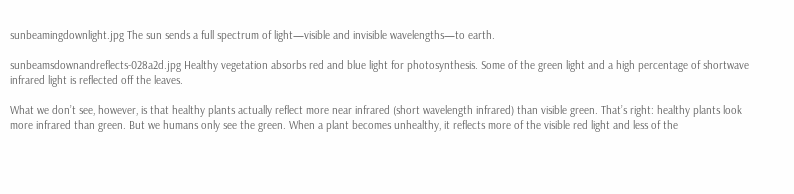sunbeamingdownlight.jpg The sun sends a full spectrum of light—visible and invisible wavelengths—to earth.

sunbeamsdownandreflects-028a2d.jpg Healthy vegetation absorbs red and blue light for photosynthesis. Some of the green light and a high percentage of shortwave infrared light is reflected off the leaves.

What we don’t see, however, is that healthy plants actually reflect more near infrared (short wavelength infrared) than visible green. That’s right: healthy plants look more infrared than green. But we humans only see the green. When a plant becomes unhealthy, it reflects more of the visible red light and less of the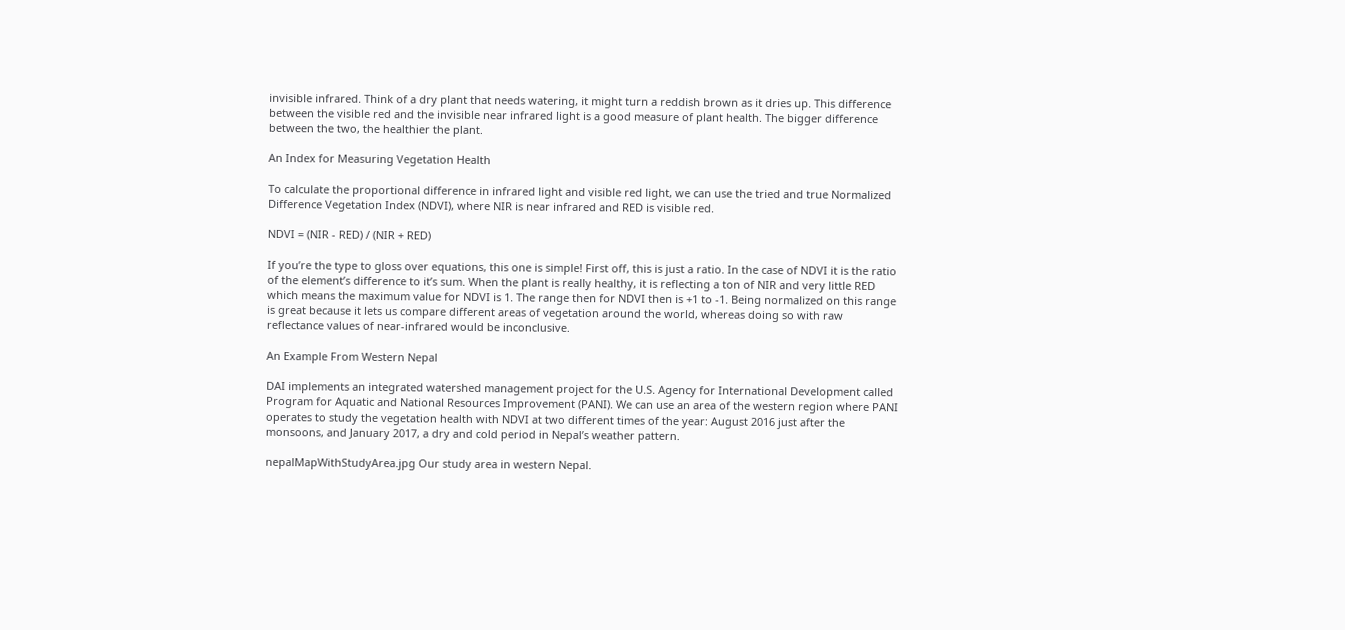invisible infrared. Think of a dry plant that needs watering, it might turn a reddish brown as it dries up. This difference between the visible red and the invisible near infrared light is a good measure of plant health. The bigger difference between the two, the healthier the plant.

An Index for Measuring Vegetation Health

To calculate the proportional difference in infrared light and visible red light, we can use the tried and true Normalized Difference Vegetation Index (NDVI), where NIR is near infrared and RED is visible red.

NDVI = (NIR - RED) / (NIR + RED)

If you’re the type to gloss over equations, this one is simple! First off, this is just a ratio. In the case of NDVI it is the ratio of the element’s difference to it’s sum. When the plant is really healthy, it is reflecting a ton of NIR and very little RED which means the maximum value for NDVI is 1. The range then for NDVI then is +1 to -1. Being normalized on this range is great because it lets us compare different areas of vegetation around the world, whereas doing so with raw reflectance values of near-infrared would be inconclusive.

An Example From Western Nepal

DAI implements an integrated watershed management project for the U.S. Agency for International Development called Program for Aquatic and National Resources Improvement (PANI). We can use an area of the western region where PANI operates to study the vegetation health with NDVI at two different times of the year: August 2016 just after the monsoons, and January 2017, a dry and cold period in Nepal’s weather pattern.

nepalMapWithStudyArea.jpg Our study area in western Nepal.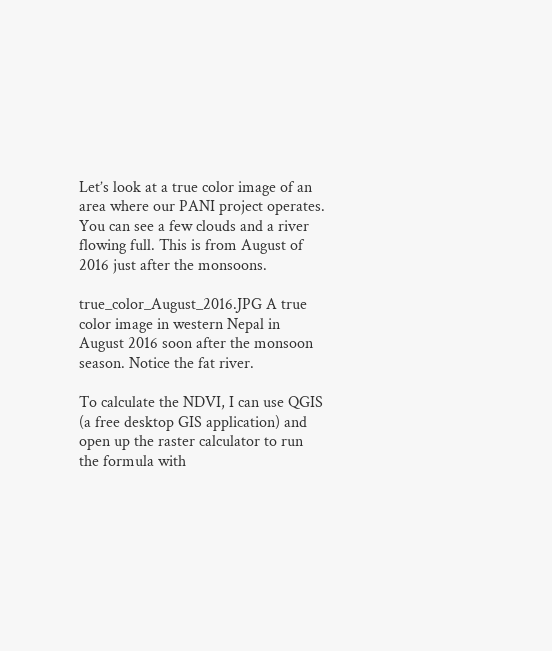Let’s look at a true color image of an area where our PANI project operates. You can see a few clouds and a river flowing full. This is from August of 2016 just after the monsoons.

true_color_August_2016.JPG A true color image in western Nepal in August 2016 soon after the monsoon season. Notice the fat river.

To calculate the NDVI, I can use QGIS (a free desktop GIS application) and open up the raster calculator to run the formula with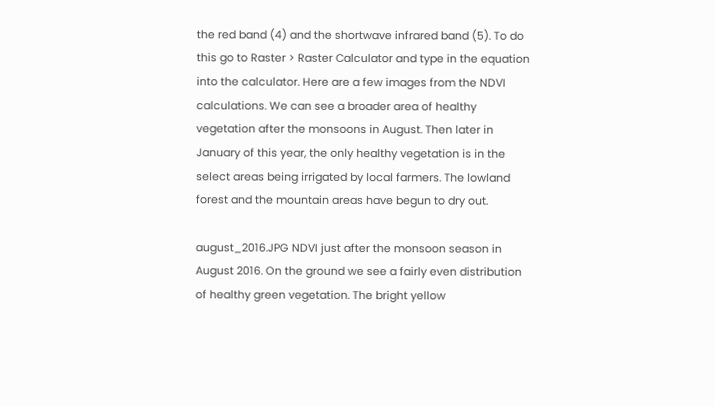the red band (4) and the shortwave infrared band (5). To do this go to Raster > Raster Calculator and type in the equation into the calculator. Here are a few images from the NDVI calculations. We can see a broader area of healthy vegetation after the monsoons in August. Then later in January of this year, the only healthy vegetation is in the select areas being irrigated by local farmers. The lowland forest and the mountain areas have begun to dry out.

august_2016.JPG NDVI just after the monsoon season in August 2016. On the ground we see a fairly even distribution of healthy green vegetation. The bright yellow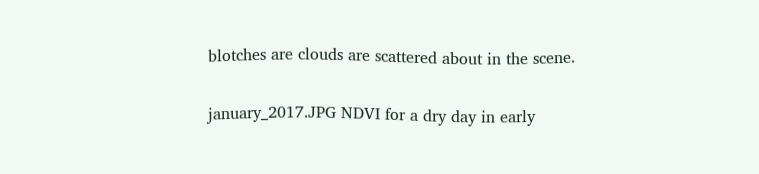blotches are clouds are scattered about in the scene.

january_2017.JPG NDVI for a dry day in early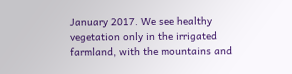January 2017. We see healthy vegetation only in the irrigated farmland, with the mountains and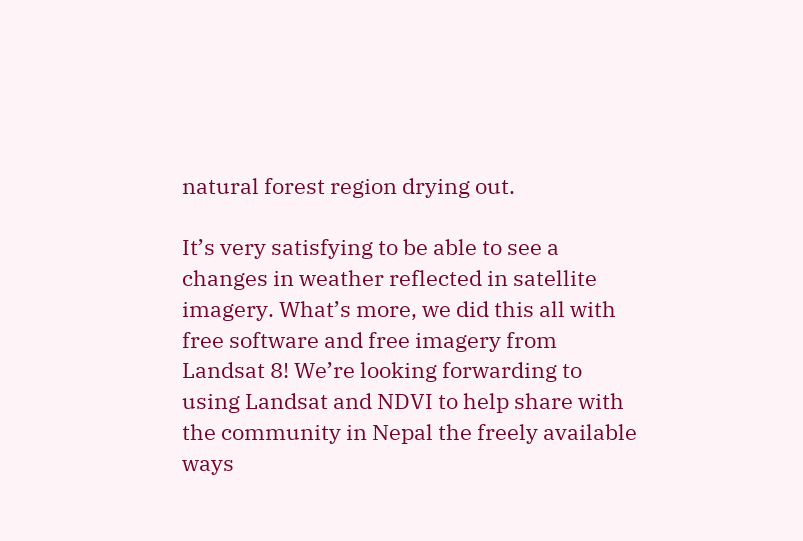natural forest region drying out.

It’s very satisfying to be able to see a changes in weather reflected in satellite imagery. What’s more, we did this all with free software and free imagery from Landsat 8! We’re looking forwarding to using Landsat and NDVI to help share with the community in Nepal the freely available ways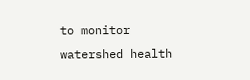to monitor watershed health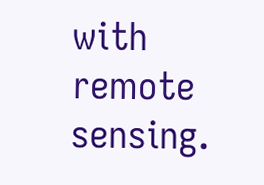with remote sensing.